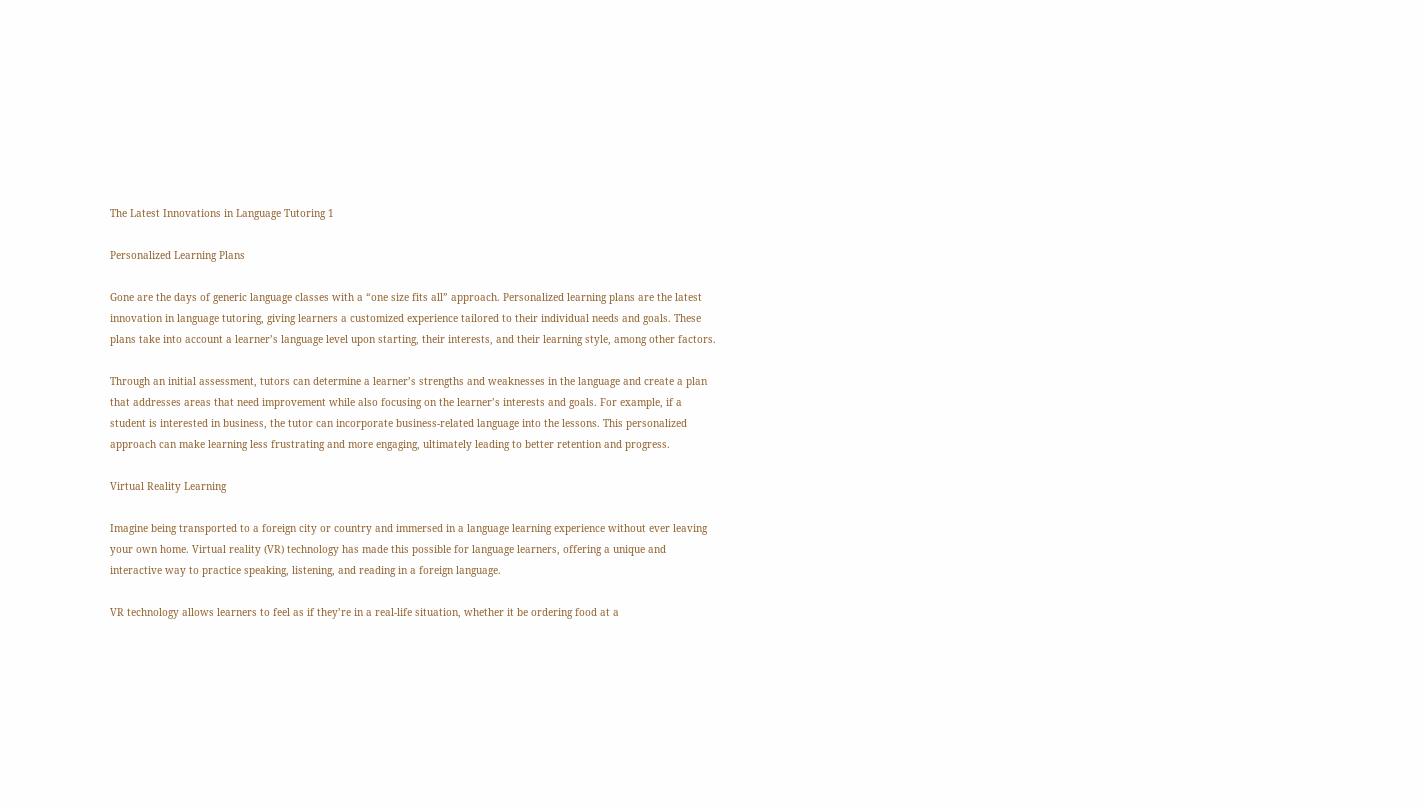The Latest Innovations in Language Tutoring 1

Personalized Learning Plans

Gone are the days of generic language classes with a “one size fits all” approach. Personalized learning plans are the latest innovation in language tutoring, giving learners a customized experience tailored to their individual needs and goals. These plans take into account a learner’s language level upon starting, their interests, and their learning style, among other factors.

Through an initial assessment, tutors can determine a learner’s strengths and weaknesses in the language and create a plan that addresses areas that need improvement while also focusing on the learner’s interests and goals. For example, if a student is interested in business, the tutor can incorporate business-related language into the lessons. This personalized approach can make learning less frustrating and more engaging, ultimately leading to better retention and progress.

Virtual Reality Learning

Imagine being transported to a foreign city or country and immersed in a language learning experience without ever leaving your own home. Virtual reality (VR) technology has made this possible for language learners, offering a unique and interactive way to practice speaking, listening, and reading in a foreign language.

VR technology allows learners to feel as if they’re in a real-life situation, whether it be ordering food at a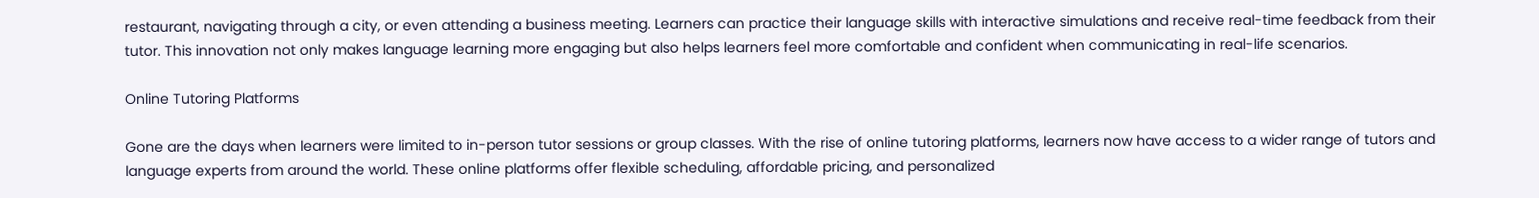restaurant, navigating through a city, or even attending a business meeting. Learners can practice their language skills with interactive simulations and receive real-time feedback from their tutor. This innovation not only makes language learning more engaging but also helps learners feel more comfortable and confident when communicating in real-life scenarios.

Online Tutoring Platforms

Gone are the days when learners were limited to in-person tutor sessions or group classes. With the rise of online tutoring platforms, learners now have access to a wider range of tutors and language experts from around the world. These online platforms offer flexible scheduling, affordable pricing, and personalized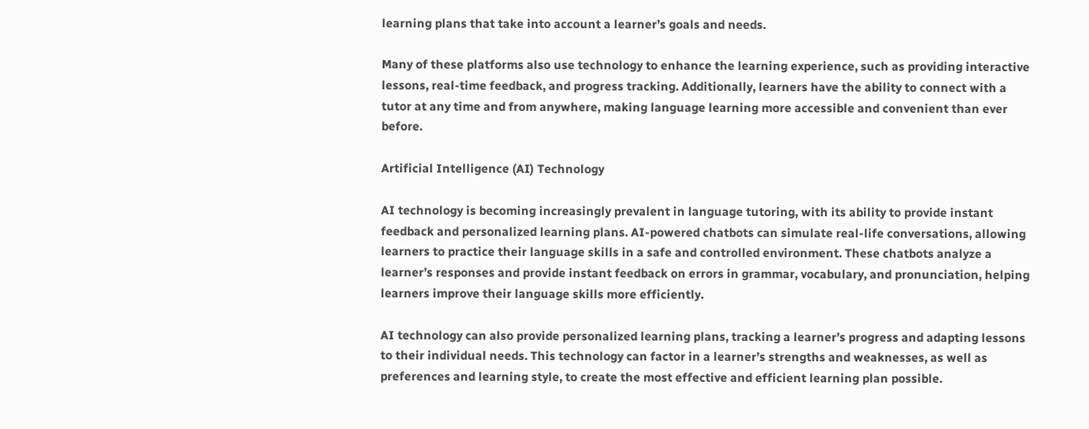learning plans that take into account a learner’s goals and needs.

Many of these platforms also use technology to enhance the learning experience, such as providing interactive lessons, real-time feedback, and progress tracking. Additionally, learners have the ability to connect with a tutor at any time and from anywhere, making language learning more accessible and convenient than ever before.

Artificial Intelligence (AI) Technology

AI technology is becoming increasingly prevalent in language tutoring, with its ability to provide instant feedback and personalized learning plans. AI-powered chatbots can simulate real-life conversations, allowing learners to practice their language skills in a safe and controlled environment. These chatbots analyze a learner’s responses and provide instant feedback on errors in grammar, vocabulary, and pronunciation, helping learners improve their language skills more efficiently.

AI technology can also provide personalized learning plans, tracking a learner’s progress and adapting lessons to their individual needs. This technology can factor in a learner’s strengths and weaknesses, as well as preferences and learning style, to create the most effective and efficient learning plan possible.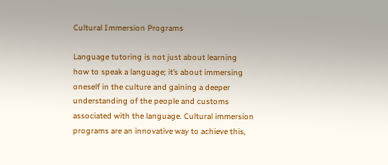Cultural Immersion Programs

Language tutoring is not just about learning how to speak a language; it’s about immersing oneself in the culture and gaining a deeper understanding of the people and customs associated with the language. Cultural immersion programs are an innovative way to achieve this,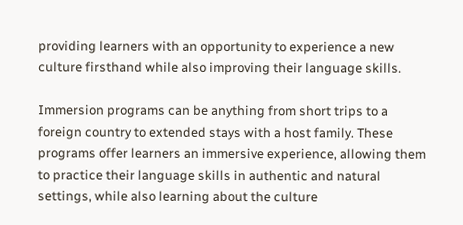providing learners with an opportunity to experience a new culture firsthand while also improving their language skills.

Immersion programs can be anything from short trips to a foreign country to extended stays with a host family. These programs offer learners an immersive experience, allowing them to practice their language skills in authentic and natural settings, while also learning about the culture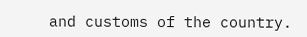and customs of the country.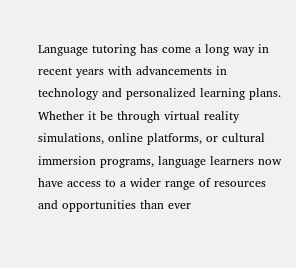Language tutoring has come a long way in recent years with advancements in technology and personalized learning plans. Whether it be through virtual reality simulations, online platforms, or cultural immersion programs, language learners now have access to a wider range of resources and opportunities than ever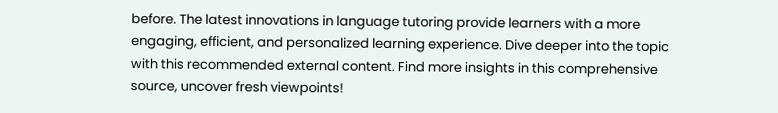before. The latest innovations in language tutoring provide learners with a more engaging, efficient, and personalized learning experience. Dive deeper into the topic with this recommended external content. Find more insights in this comprehensive source, uncover fresh viewpoints!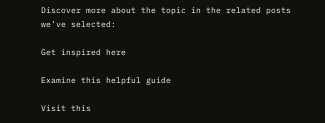Discover more about the topic in the related posts we’ve selected:

Get inspired here

Examine this helpful guide

Visit this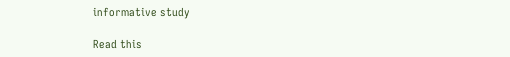informative study

Read this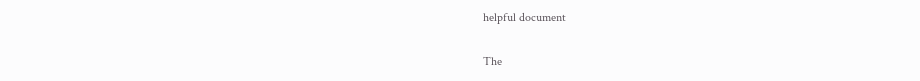helpful document

The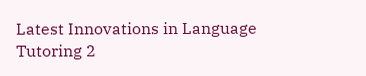Latest Innovations in Language Tutoring 2